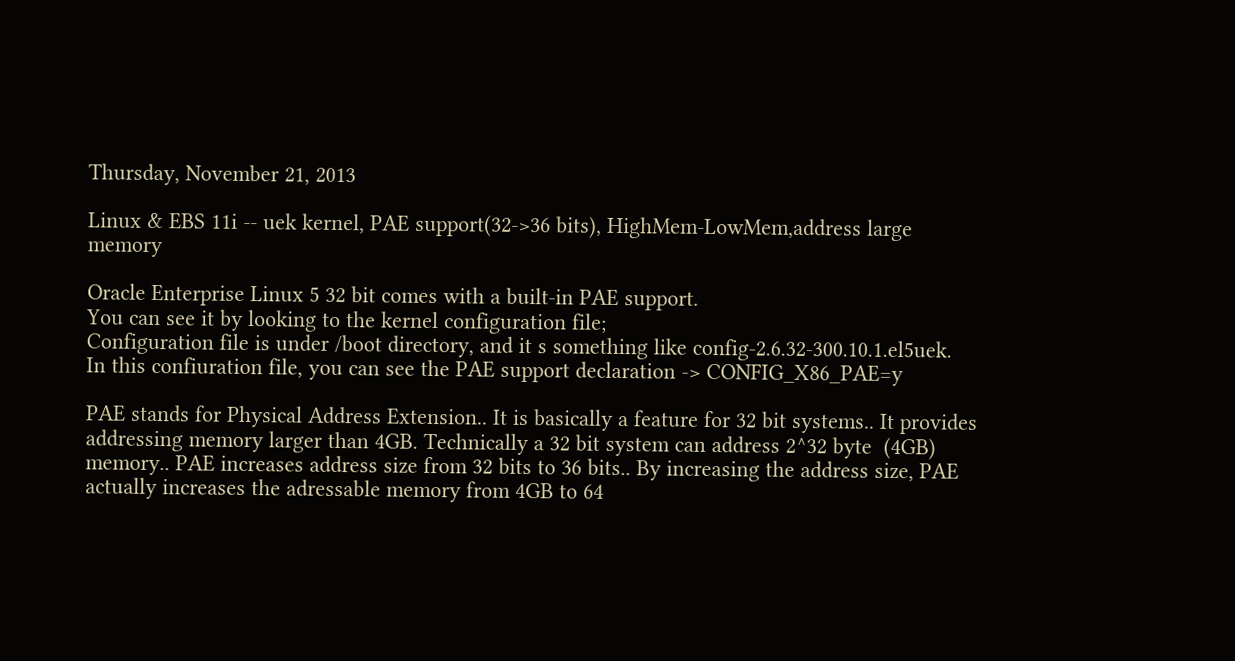Thursday, November 21, 2013

Linux & EBS 11i -- uek kernel, PAE support(32->36 bits), HighMem-LowMem,address large memory

Oracle Enterprise Linux 5 32 bit comes with a built-in PAE support.
You can see it by looking to the kernel configuration file;
Configuration file is under /boot directory, and it s something like config-2.6.32-300.10.1.el5uek.
In this confiuration file, you can see the PAE support declaration -> CONFIG_X86_PAE=y

PAE stands for Physical Address Extension.. It is basically a feature for 32 bit systems.. It provides addressing memory larger than 4GB. Technically a 32 bit system can address 2^32 byte  (4GB)  memory.. PAE increases address size from 32 bits to 36 bits.. By increasing the address size, PAE actually increases the adressable memory from 4GB to 64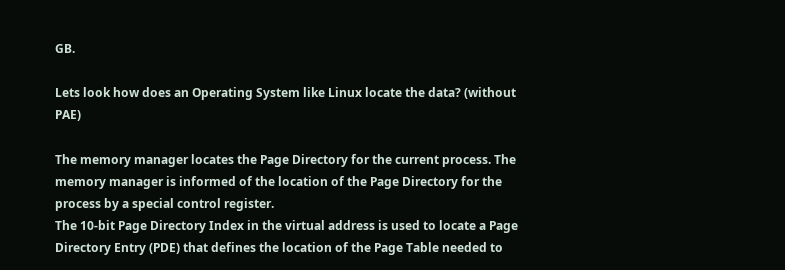GB.

Lets look how does an Operating System like Linux locate the data? (without PAE)

The memory manager locates the Page Directory for the current process. The memory manager is informed of the location of the Page Directory for the process by a special control register.
The 10-bit Page Directory Index in the virtual address is used to locate a Page Directory Entry (PDE) that defines the location of the Page Table needed to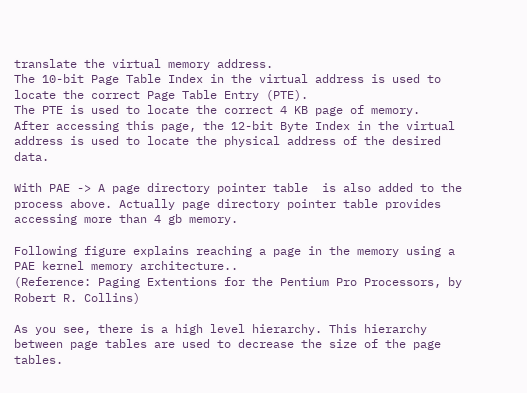translate the virtual memory address.
The 10-bit Page Table Index in the virtual address is used to locate the correct Page Table Entry (PTE).
The PTE is used to locate the correct 4 KB page of memory.
After accessing this page, the 12-bit Byte Index in the virtual address is used to locate the physical address of the desired data.

With PAE -> A page directory pointer table  is also added to the process above. Actually page directory pointer table provides accessing more than 4 gb memory.

Following figure explains reaching a page in the memory using a PAE kernel memory architecture..
(Reference: Paging Extentions for the Pentium Pro Processors, by Robert R. Collins)

As you see, there is a high level hierarchy. This hierarchy between page tables are used to decrease the size of the page tables.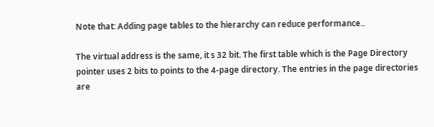Note that: Adding page tables to the hierarchy can reduce performance..

The virtual address is the same, it s 32 bit. The first table which is the Page Directory pointer uses 2 bits to points to the 4-page directory. The entries in the page directories are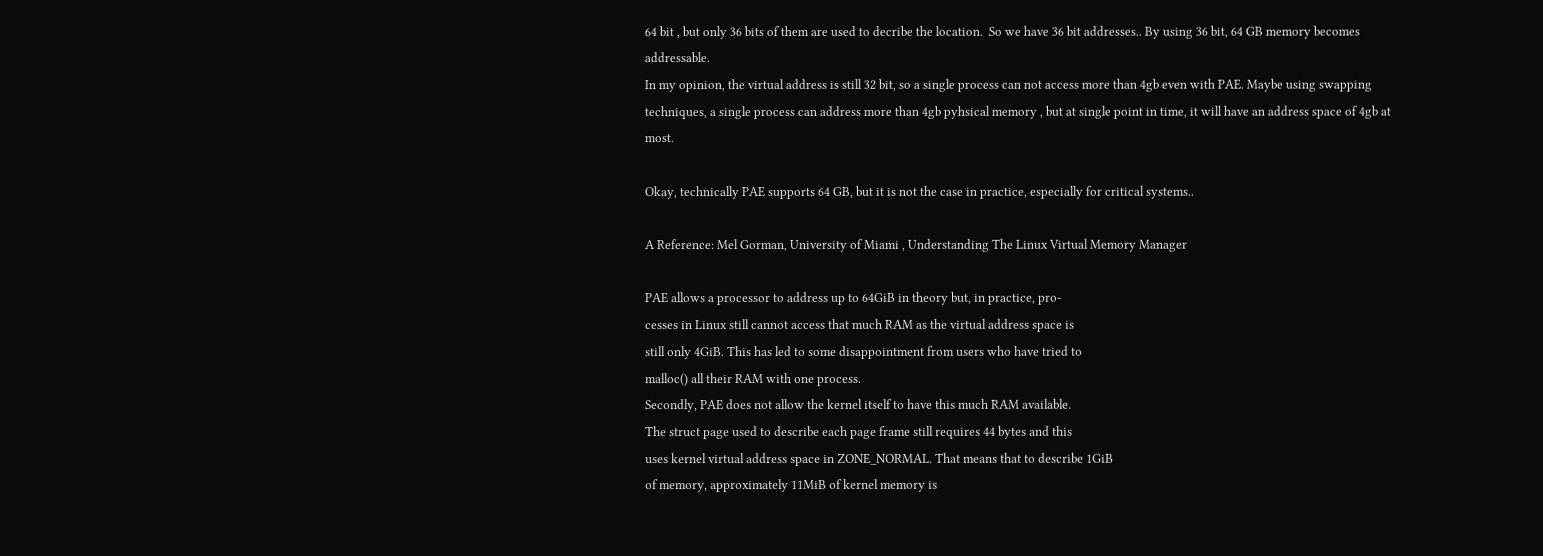64 bit , but only 36 bits of them are used to decribe the location.  So we have 36 bit addresses.. By using 36 bit, 64 GB memory becomes addressable.
In my opinion, the virtual address is still 32 bit, so a single process can not access more than 4gb even with PAE. Maybe using swapping techniques, a single process can address more than 4gb pyhsical memory , but at single point in time, it will have an address space of 4gb at most.

Okay, technically PAE supports 64 GB, but it is not the case in practice, especially for critical systems..

A Reference: Mel Gorman, University of Miami , Understanding The Linux Virtual Memory Manager

PAE allows a processor to address up to 64GiB in theory but, in practice, pro-
cesses in Linux still cannot access that much RAM as the virtual address space is
still only 4GiB. This has led to some disappointment from users who have tried to
malloc() all their RAM with one process.
Secondly, PAE does not allow the kernel itself to have this much RAM available.
The struct page used to describe each page frame still requires 44 bytes and this
uses kernel virtual address space in ZONE_NORMAL. That means that to describe 1GiB
of memory, approximately 11MiB of kernel memory is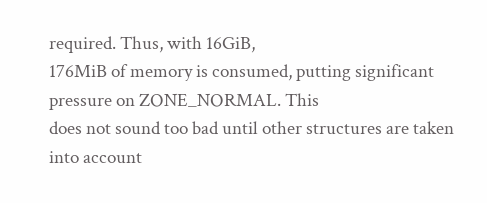required. Thus, with 16GiB,
176MiB of memory is consumed, putting significant pressure on ZONE_NORMAL. This
does not sound too bad until other structures are taken into account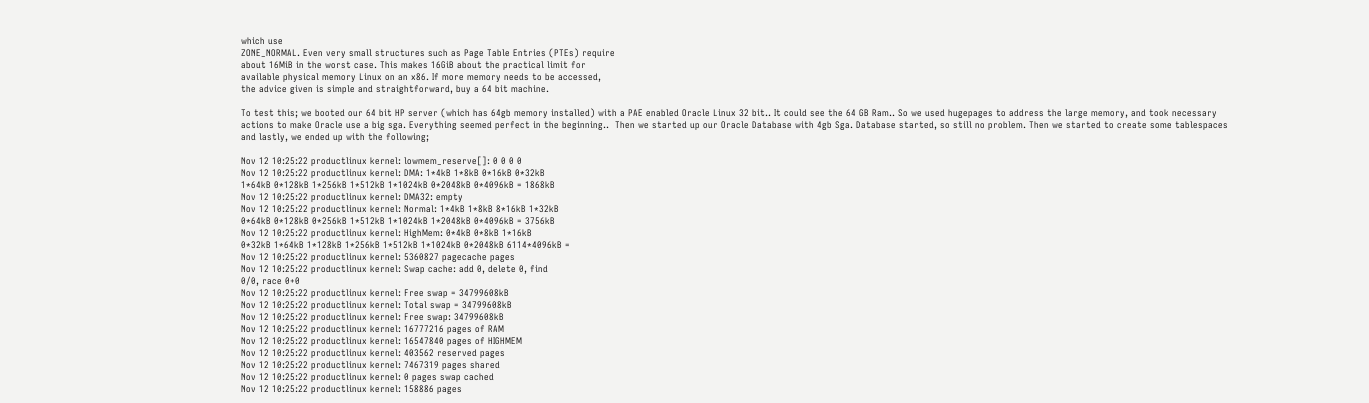which use
ZONE_NORMAL. Even very small structures such as Page Table Entries (PTEs) require
about 16MiB in the worst case. This makes 16GiB about the practical limit for
available physical memory Linux on an x86. If more memory needs to be accessed,
the advice given is simple and straightforward, buy a 64 bit machine.

To test this; we booted our 64 bit HP server (which has 64gb memory installed) with a PAE enabled Oracle Linux 32 bit.. It could see the 64 GB Ram.. So we used hugepages to address the large memory, and took necessary actions to make Oracle use a big sga. Everything seemed perfect in the beginning..  Then we started up our Oracle Database with 4gb Sga. Database started, so still no problem. Then we started to create some tablespaces and lastly, we ended up with the following;

Nov 12 10:25:22 productlinux kernel: lowmem_reserve[]: 0 0 0 0
Nov 12 10:25:22 productlinux kernel: DMA: 1*4kB 1*8kB 0*16kB 0*32kB
1*64kB 0*128kB 1*256kB 1*512kB 1*1024kB 0*2048kB 0*4096kB = 1868kB
Nov 12 10:25:22 productlinux kernel: DMA32: empty
Nov 12 10:25:22 productlinux kernel: Normal: 1*4kB 1*8kB 8*16kB 1*32kB
0*64kB 0*128kB 0*256kB 1*512kB 1*1024kB 1*2048kB 0*4096kB = 3756kB
Nov 12 10:25:22 productlinux kernel: HighMem: 0*4kB 0*8kB 1*16kB
0*32kB 1*64kB 1*128kB 1*256kB 1*512kB 1*1024kB 0*2048kB 6114*4096kB =
Nov 12 10:25:22 productlinux kernel: 5360827 pagecache pages
Nov 12 10:25:22 productlinux kernel: Swap cache: add 0, delete 0, find
0/0, race 0+0
Nov 12 10:25:22 productlinux kernel: Free swap = 34799608kB
Nov 12 10:25:22 productlinux kernel: Total swap = 34799608kB
Nov 12 10:25:22 productlinux kernel: Free swap: 34799608kB
Nov 12 10:25:22 productlinux kernel: 16777216 pages of RAM
Nov 12 10:25:22 productlinux kernel: 16547840 pages of HIGHMEM
Nov 12 10:25:22 productlinux kernel: 403562 reserved pages
Nov 12 10:25:22 productlinux kernel: 7467319 pages shared
Nov 12 10:25:22 productlinux kernel: 0 pages swap cached
Nov 12 10:25:22 productlinux kernel: 158886 pages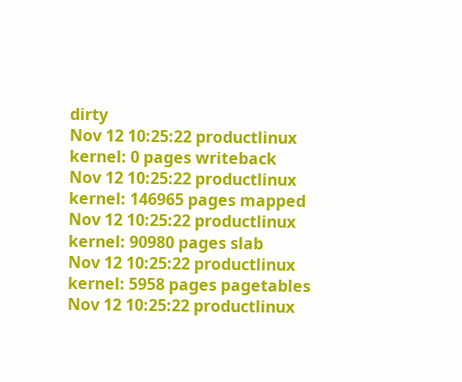dirty
Nov 12 10:25:22 productlinux kernel: 0 pages writeback
Nov 12 10:25:22 productlinux kernel: 146965 pages mapped
Nov 12 10:25:22 productlinux kernel: 90980 pages slab
Nov 12 10:25:22 productlinux kernel: 5958 pages pagetables
Nov 12 10:25:22 productlinux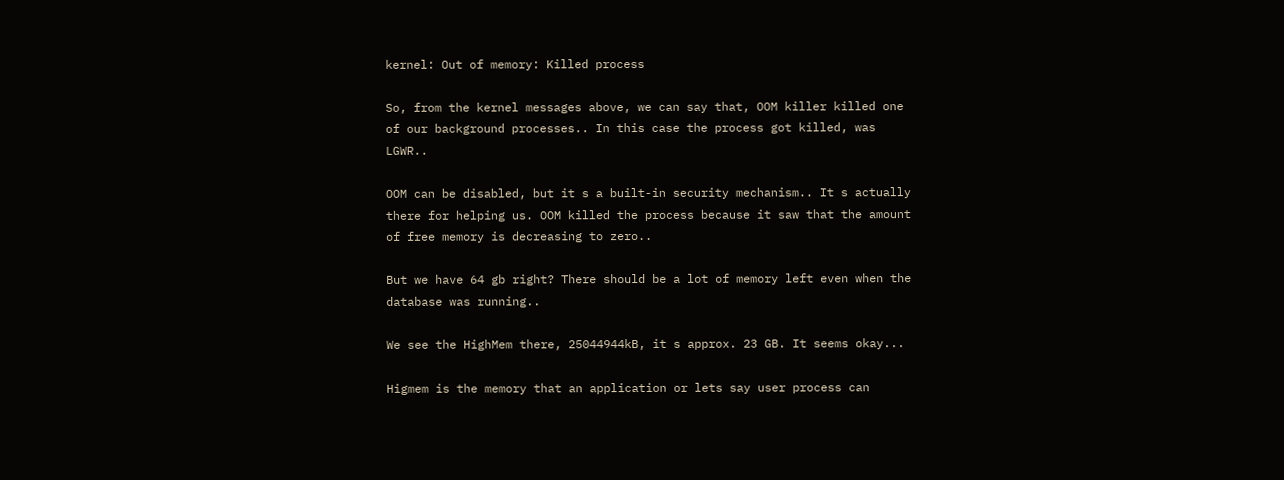kernel: Out of memory: Killed process

So, from the kernel messages above, we can say that, OOM killer killed one of our background processes.. In this case the process got killed, was LGWR..

OOM can be disabled, but it s a built-in security mechanism.. It s actually there for helping us. OOM killed the process because it saw that the amount of free memory is decreasing to zero..

But we have 64 gb right? There should be a lot of memory left even when the database was running..

We see the HighMem there, 25044944kB, it s approx. 23 GB. It seems okay...

Higmem is the memory that an application or lets say user process can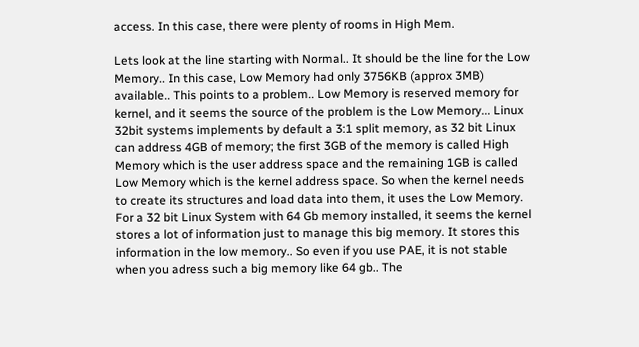access. In this case, there were plenty of rooms in High Mem.

Lets look at the line starting with Normal.. It should be the line for the Low Memory.. In this case, Low Memory had only 3756KB (approx 3MB) available.. This points to a problem.. Low Memory is reserved memory for kernel, and it seems the source of the problem is the Low Memory... Linux 32bit systems implements by default a 3:1 split memory, as 32 bit Linux can address 4GB of memory; the first 3GB of the memory is called High Memory which is the user address space and the remaining 1GB is called Low Memory which is the kernel address space. So when the kernel needs to create its structures and load data into them, it uses the Low Memory. For a 32 bit Linux System with 64 Gb memory installed, it seems the kernel stores a lot of information just to manage this big memory. It stores this information in the low memory.. So even if you use PAE, it is not stable when you adress such a big memory like 64 gb.. The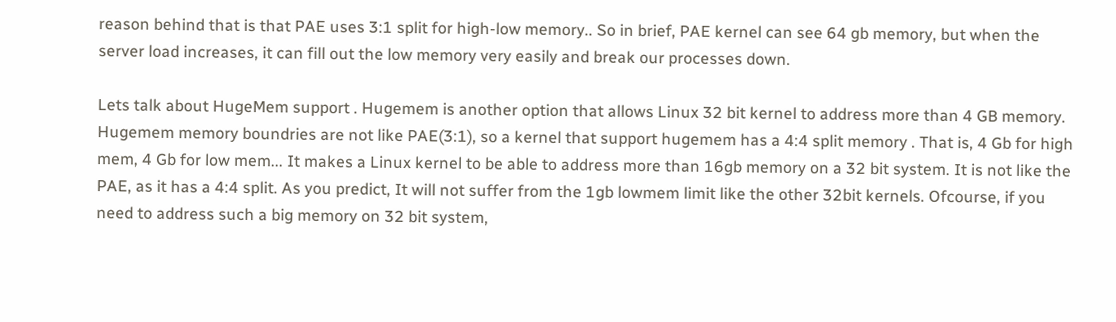reason behind that is that PAE uses 3:1 split for high-low memory.. So in brief, PAE kernel can see 64 gb memory, but when the server load increases, it can fill out the low memory very easily and break our processes down.

Lets talk about HugeMem support . Hugemem is another option that allows Linux 32 bit kernel to address more than 4 GB memory. Hugemem memory boundries are not like PAE(3:1), so a kernel that support hugemem has a 4:4 split memory . That is, 4 Gb for high mem, 4 Gb for low mem... It makes a Linux kernel to be able to address more than 16gb memory on a 32 bit system. It is not like the PAE, as it has a 4:4 split. As you predict, It will not suffer from the 1gb lowmem limit like the other 32bit kernels. Ofcourse, if you need to address such a big memory on 32 bit system,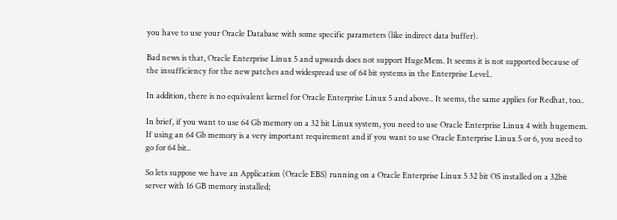you have to use your Oracle Database with some specific parameters (like indirect data buffer).

Bad news is that, Oracle Enterprise Linux 5 and upwards does not support HugeMem. It seems it is not supported because of the insufficiency for the new patches and widespread use of 64 bit systems in the Enterprise Level..

In addition, there is no equivalent kernel for Oracle Enterprise Linux 5 and above.. It seems, the same applies for Redhat, too..

In brief, if you want to use 64 Gb memory on a 32 bit Linux system, you need to use Oracle Enterprise Linux 4 with hugemem. If using an 64 Gb memory is a very important requirement and if you want to use Oracle Enterprise Linux 5 or 6, you need to go for 64 bit..

So lets suppose we have an Application (Oracle EBS) running on a Oracle Enterprise Linux 5 32 bit OS installed on a 32bit server with 16 GB memory installed;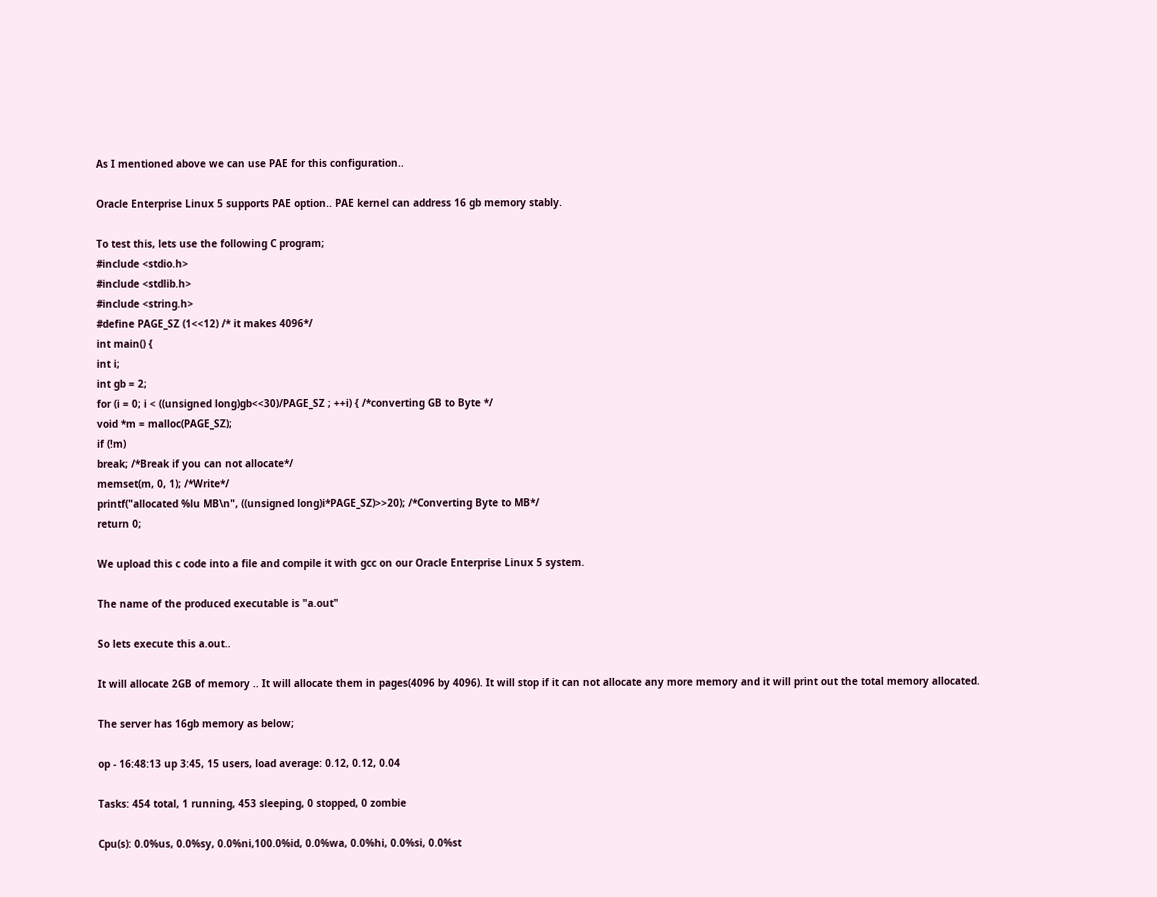As I mentioned above we can use PAE for this configuration..

Oracle Enterprise Linux 5 supports PAE option.. PAE kernel can address 16 gb memory stably.

To test this, lets use the following C program;
#include <stdio.h>
#include <stdlib.h>
#include <string.h>
#define PAGE_SZ (1<<12) /* it makes 4096*/
int main() {
int i;
int gb = 2;
for (i = 0; i < ((unsigned long)gb<<30)/PAGE_SZ ; ++i) { /*converting GB to Byte */
void *m = malloc(PAGE_SZ);
if (!m)
break; /*Break if you can not allocate*/
memset(m, 0, 1); /*Write*/
printf("allocated %lu MB\n", ((unsigned long)i*PAGE_SZ)>>20); /*Converting Byte to MB*/
return 0;

We upload this c code into a file and compile it with gcc on our Oracle Enterprise Linux 5 system.

The name of the produced executable is "a.out"

So lets execute this a.out..

It will allocate 2GB of memory .. It will allocate them in pages(4096 by 4096). It will stop if it can not allocate any more memory and it will print out the total memory allocated.

The server has 16gb memory as below;

op - 16:48:13 up 3:45, 15 users, load average: 0.12, 0.12, 0.04

Tasks: 454 total, 1 running, 453 sleeping, 0 stopped, 0 zombie

Cpu(s): 0.0%us, 0.0%sy, 0.0%ni,100.0%id, 0.0%wa, 0.0%hi, 0.0%si, 0.0%st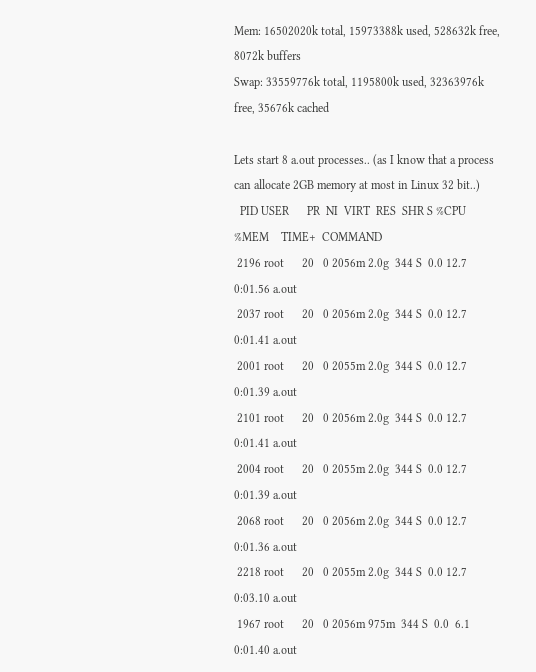Mem: 16502020k total, 15973388k used, 528632k free, 8072k buffers
Swap: 33559776k total, 1195800k used, 32363976k free, 35676k cached

Lets start 8 a.out processes.. (as I know that a process can allocate 2GB memory at most in Linux 32 bit..)
  PID USER      PR  NI  VIRT  RES  SHR S %CPU %MEM    TIME+  COMMAND
 2196 root      20   0 2056m 2.0g  344 S  0.0 12.7   0:01.56 a.out
 2037 root      20   0 2056m 2.0g  344 S  0.0 12.7   0:01.41 a.out
 2001 root      20   0 2055m 2.0g  344 S  0.0 12.7   0:01.39 a.out
 2101 root      20   0 2056m 2.0g  344 S  0.0 12.7   0:01.41 a.out
 2004 root      20   0 2055m 2.0g  344 S  0.0 12.7   0:01.39 a.out
 2068 root      20   0 2056m 2.0g  344 S  0.0 12.7   0:01.36 a.out
 2218 root      20   0 2055m 2.0g  344 S  0.0 12.7   0:03.10 a.out
 1967 root      20   0 2056m 975m  344 S  0.0  6.1   0:01.40 a.out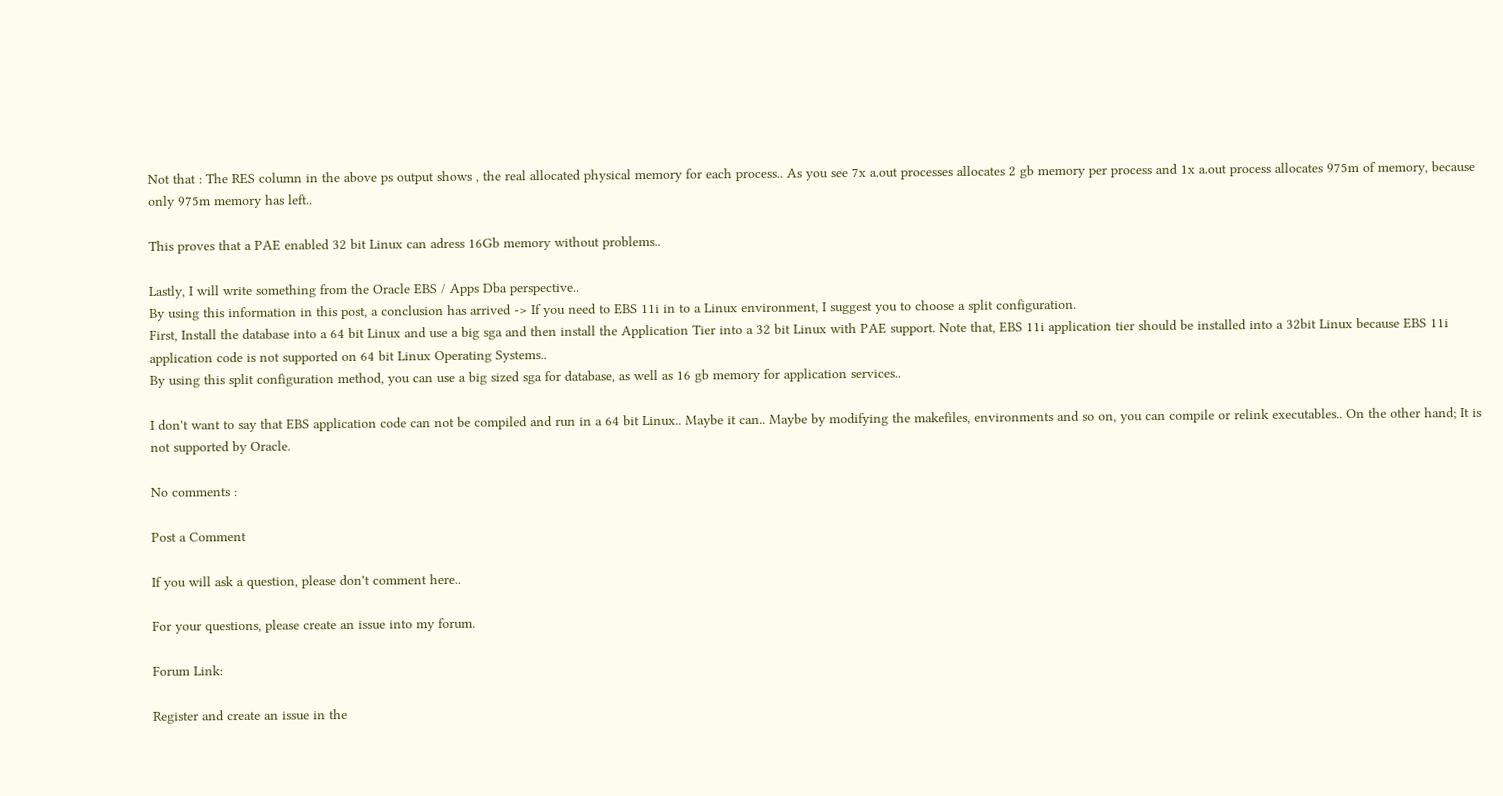Not that : The RES column in the above ps output shows , the real allocated physical memory for each process.. As you see 7x a.out processes allocates 2 gb memory per process and 1x a.out process allocates 975m of memory, because only 975m memory has left..

This proves that a PAE enabled 32 bit Linux can adress 16Gb memory without problems..

Lastly, I will write something from the Oracle EBS / Apps Dba perspective..
By using this information in this post, a conclusion has arrived -> If you need to EBS 11i in to a Linux environment, I suggest you to choose a split configuration.
First, Install the database into a 64 bit Linux and use a big sga and then install the Application Tier into a 32 bit Linux with PAE support. Note that, EBS 11i application tier should be installed into a 32bit Linux because EBS 11i application code is not supported on 64 bit Linux Operating Systems..
By using this split configuration method, you can use a big sized sga for database, as well as 16 gb memory for application services..

I don't want to say that EBS application code can not be compiled and run in a 64 bit Linux.. Maybe it can.. Maybe by modifying the makefiles, environments and so on, you can compile or relink executables.. On the other hand; It is not supported by Oracle.

No comments :

Post a Comment

If you will ask a question, please don't comment here..

For your questions, please create an issue into my forum.

Forum Link:

Register and create an issue in the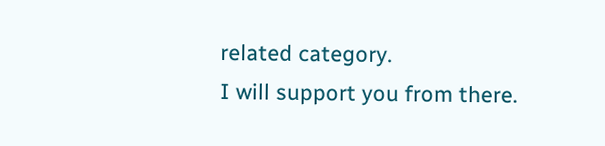related category.
I will support you from there.